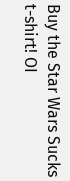Buy the Star Wars Sucks t-shirt! OI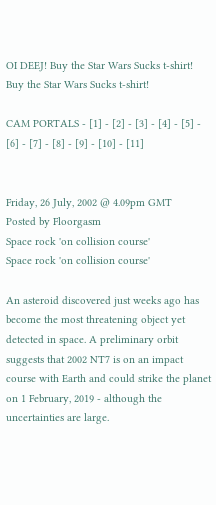OI DEEJ! Buy the Star Wars Sucks t-shirt!
Buy the Star Wars Sucks t-shirt!

CAM PORTALS - [1] - [2] - [3] - [4] - [5] - [6] - [7] - [8] - [9] - [10] - [11]


Friday, 26 July, 2002 @ 4.09pm GMT
Posted by Floorgasm
Space rock 'on collision course'
Space rock 'on collision course'

An asteroid discovered just weeks ago has become the most threatening object yet detected in space. A preliminary orbit suggests that 2002 NT7 is on an impact course with Earth and could strike the planet on 1 February, 2019 - although the uncertainties are large.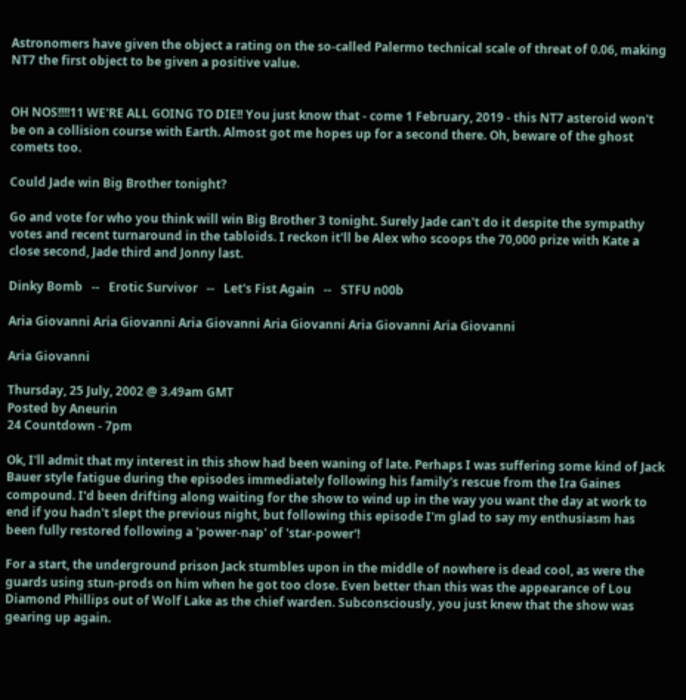Astronomers have given the object a rating on the so-called Palermo technical scale of threat of 0.06, making NT7 the first object to be given a positive value.


OH NOS!!!!11 WE'RE ALL GOING TO DIE!! You just know that - come 1 February, 2019 - this NT7 asteroid won't be on a collision course with Earth. Almost got me hopes up for a second there. Oh, beware of the ghost comets too.

Could Jade win Big Brother tonight?

Go and vote for who you think will win Big Brother 3 tonight. Surely Jade can't do it despite the sympathy votes and recent turnaround in the tabloids. I reckon it'll be Alex who scoops the 70,000 prize with Kate a close second, Jade third and Jonny last.

Dinky Bomb   --   Erotic Survivor   --   Let's Fist Again   --   STFU n00b

Aria Giovanni Aria Giovanni Aria Giovanni Aria Giovanni Aria Giovanni Aria Giovanni

Aria Giovanni

Thursday, 25 July, 2002 @ 3.49am GMT
Posted by Aneurin
24 Countdown - 7pm

Ok, I'll admit that my interest in this show had been waning of late. Perhaps I was suffering some kind of Jack Bauer style fatigue during the episodes immediately following his family's rescue from the Ira Gaines compound. I'd been drifting along waiting for the show to wind up in the way you want the day at work to end if you hadn't slept the previous night, but following this episode I'm glad to say my enthusiasm has been fully restored following a 'power-nap' of 'star-power'!

For a start, the underground prison Jack stumbles upon in the middle of nowhere is dead cool, as were the guards using stun-prods on him when he got too close. Even better than this was the appearance of Lou Diamond Phillips out of Wolf Lake as the chief warden. Subconsciously, you just knew that the show was gearing up again.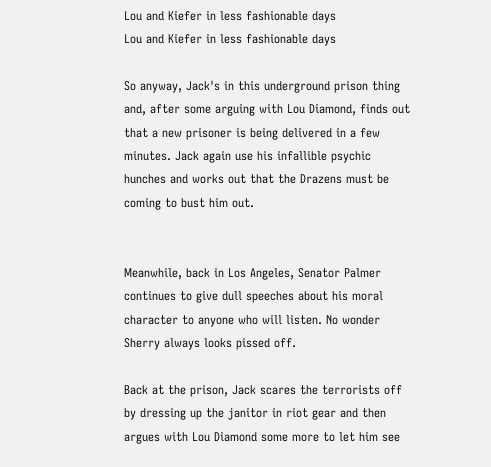Lou and Kiefer in less fashionable days
Lou and Kiefer in less fashionable days

So anyway, Jack's in this underground prison thing and, after some arguing with Lou Diamond, finds out that a new prisoner is being delivered in a few minutes. Jack again use his infallible psychic hunches and works out that the Drazens must be coming to bust him out.


Meanwhile, back in Los Angeles, Senator Palmer continues to give dull speeches about his moral character to anyone who will listen. No wonder Sherry always looks pissed off.

Back at the prison, Jack scares the terrorists off by dressing up the janitor in riot gear and then argues with Lou Diamond some more to let him see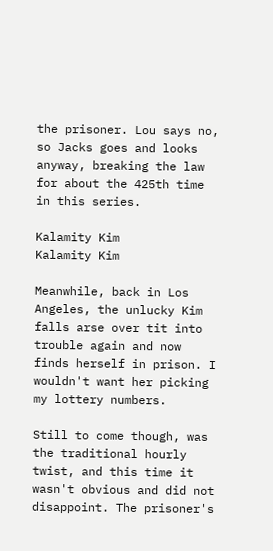the prisoner. Lou says no, so Jacks goes and looks anyway, breaking the law for about the 425th time in this series.

Kalamity Kim
Kalamity Kim

Meanwhile, back in Los Angeles, the unlucky Kim falls arse over tit into trouble again and now finds herself in prison. I wouldn't want her picking my lottery numbers.

Still to come though, was the traditional hourly twist, and this time it wasn't obvious and did not disappoint. The prisoner's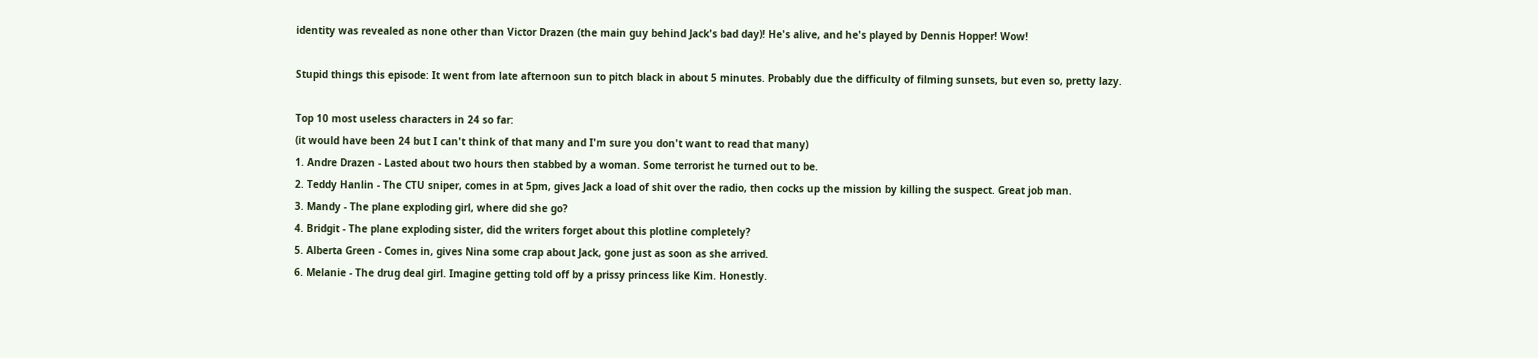identity was revealed as none other than Victor Drazen (the main guy behind Jack's bad day)! He's alive, and he's played by Dennis Hopper! Wow!

Stupid things this episode: It went from late afternoon sun to pitch black in about 5 minutes. Probably due the difficulty of filming sunsets, but even so, pretty lazy.

Top 10 most useless characters in 24 so far:
(it would have been 24 but I can't think of that many and I'm sure you don't want to read that many)
1. Andre Drazen - Lasted about two hours then stabbed by a woman. Some terrorist he turned out to be.
2. Teddy Hanlin - The CTU sniper, comes in at 5pm, gives Jack a load of shit over the radio, then cocks up the mission by killing the suspect. Great job man.
3. Mandy - The plane exploding girl, where did she go?
4. Bridgit - The plane exploding sister, did the writers forget about this plotline completely?
5. Alberta Green - Comes in, gives Nina some crap about Jack, gone just as soon as she arrived.
6. Melanie - The drug deal girl. Imagine getting told off by a prissy princess like Kim. Honestly.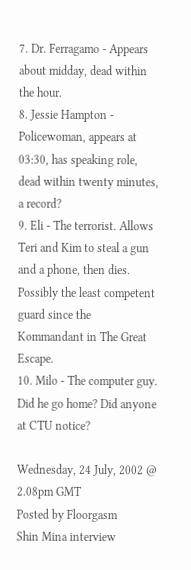7. Dr. Ferragamo - Appears about midday, dead within the hour.
8. Jessie Hampton - Policewoman, appears at 03:30, has speaking role, dead within twenty minutes, a record?
9. Eli - The terrorist. Allows Teri and Kim to steal a gun and a phone, then dies. Possibly the least competent guard since the Kommandant in The Great Escape.
10. Milo - The computer guy. Did he go home? Did anyone at CTU notice?

Wednesday, 24 July, 2002 @ 2.08pm GMT
Posted by Floorgasm
Shin Mina interview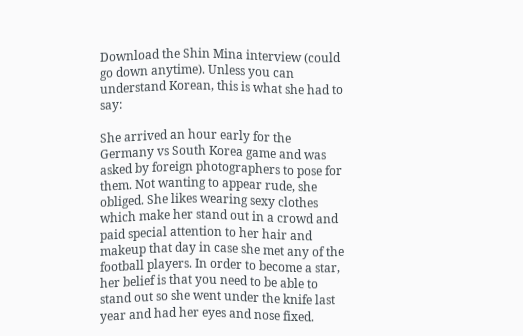Download the Shin Mina interview (could go down anytime). Unless you can understand Korean, this is what she had to say:

She arrived an hour early for the Germany vs South Korea game and was asked by foreign photographers to pose for them. Not wanting to appear rude, she obliged. She likes wearing sexy clothes which make her stand out in a crowd and paid special attention to her hair and makeup that day in case she met any of the football players. In order to become a star, her belief is that you need to be able to stand out so she went under the knife last year and had her eyes and nose fixed.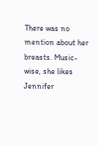There was no mention about her breasts. Music-wise, she likes Jennifer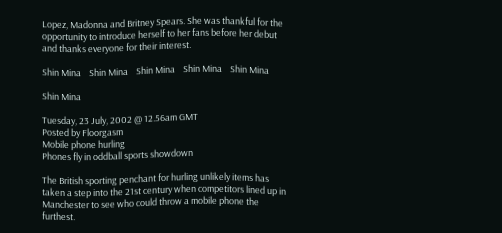Lopez, Madonna and Britney Spears. She was thankful for the opportunity to introduce herself to her fans before her debut and thanks everyone for their interest.

Shin Mina    Shin Mina    Shin Mina    Shin Mina    Shin Mina

Shin Mina

Tuesday, 23 July, 2002 @ 12.56am GMT
Posted by Floorgasm
Mobile phone hurling
Phones fly in oddball sports showdown

The British sporting penchant for hurling unlikely items has taken a step into the 21st century when competitors lined up in Manchester to see who could throw a mobile phone the furthest.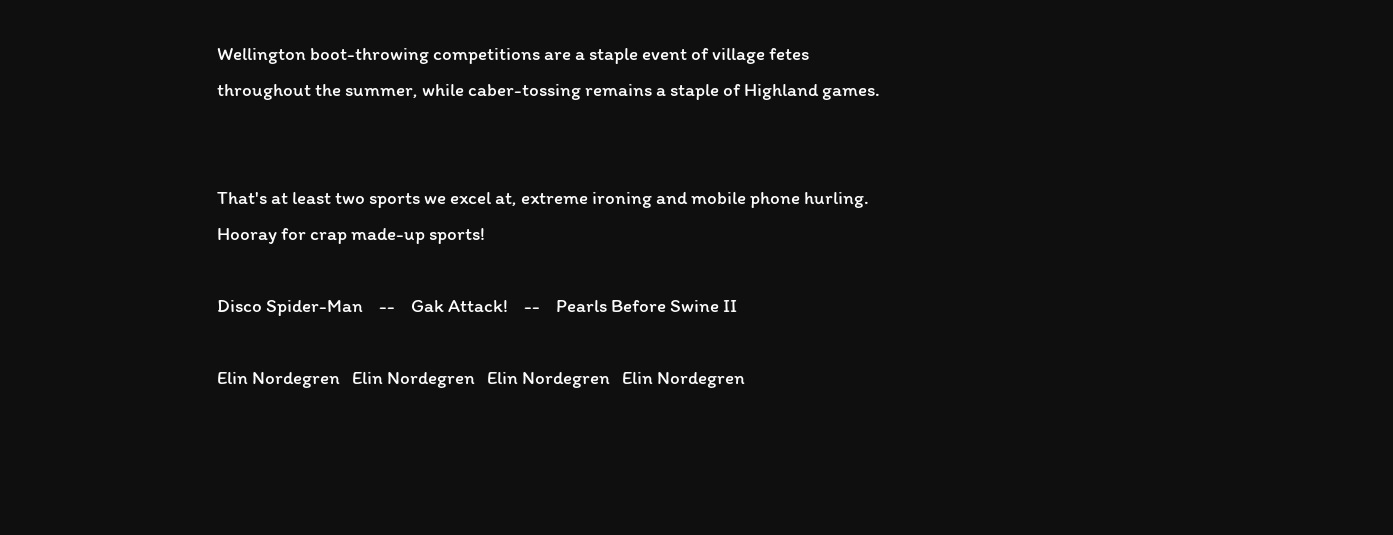Wellington boot-throwing competitions are a staple event of village fetes throughout the summer, while caber-tossing remains a staple of Highland games.


That's at least two sports we excel at, extreme ironing and mobile phone hurling. Hooray for crap made-up sports!

Disco Spider-Man    --    Gak Attack!    --    Pearls Before Swine II

Elin Nordegren   Elin Nordegren   Elin Nordegren   Elin Nordegren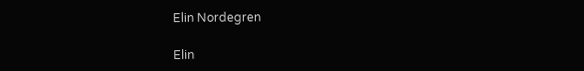Elin Nordegren

Elin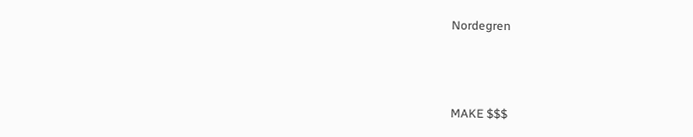Nordegren



MAKE $$$